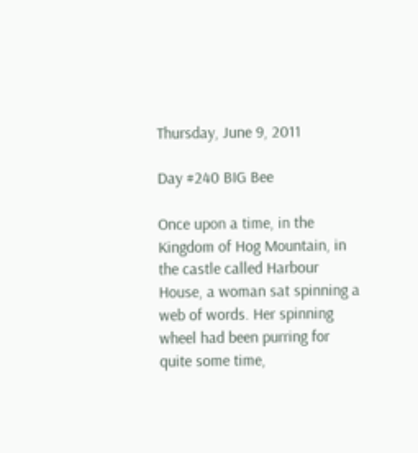Thursday, June 9, 2011

Day #240 BIG Bee

Once upon a time, in the Kingdom of Hog Mountain, in the castle called Harbour House, a woman sat spinning a web of words. Her spinning wheel had been purring for quite some time,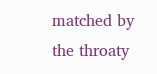matched by the throaty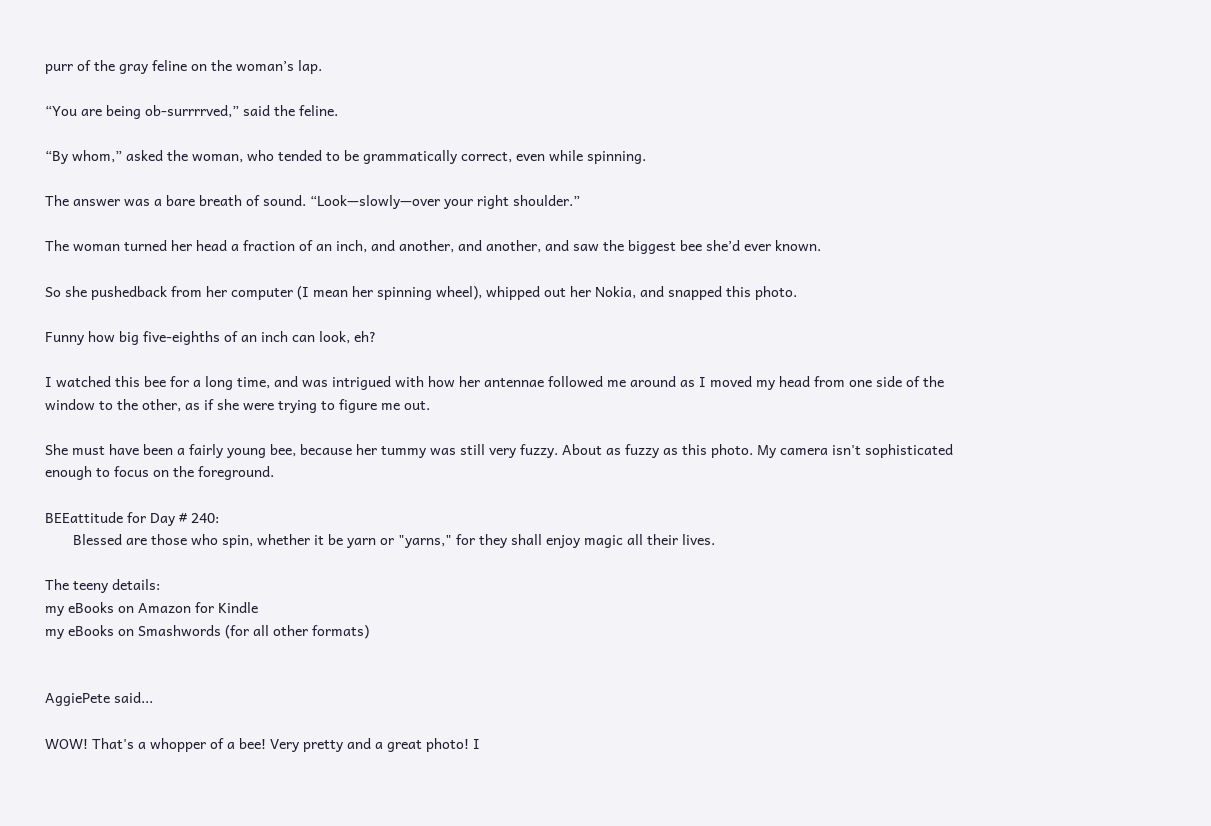purr of the gray feline on the woman’s lap.

“You are being ob-surrrrved,” said the feline.

“By whom,” asked the woman, who tended to be grammatically correct, even while spinning.

The answer was a bare breath of sound. “Look—slowly—over your right shoulder.”

The woman turned her head a fraction of an inch, and another, and another, and saw the biggest bee she’d ever known.

So she pushedback from her computer (I mean her spinning wheel), whipped out her Nokia, and snapped this photo.

Funny how big five-eighths of an inch can look, eh?

I watched this bee for a long time, and was intrigued with how her antennae followed me around as I moved my head from one side of the window to the other, as if she were trying to figure me out.

She must have been a fairly young bee, because her tummy was still very fuzzy. About as fuzzy as this photo. My camera isn't sophisticated enough to focus on the foreground.

BEEattitude for Day # 240:
       Blessed are those who spin, whether it be yarn or "yarns," for they shall enjoy magic all their lives.

The teeny details:
my eBooks on Amazon for Kindle
my eBooks on Smashwords (for all other formats)


AggiePete said...

WOW! That's a whopper of a bee! Very pretty and a great photo! I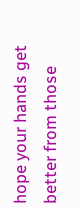hope your hands get better from those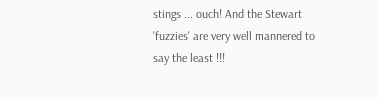stings ... ouch! And the Stewart 'fuzzies' are very well mannered to say the least !!!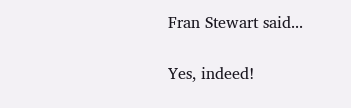Fran Stewart said...

Yes, indeed!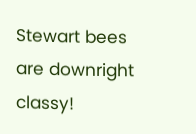Stewart bees are downright classy!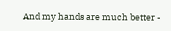And my hands are much better -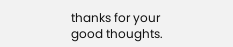thanks for your good thoughts.